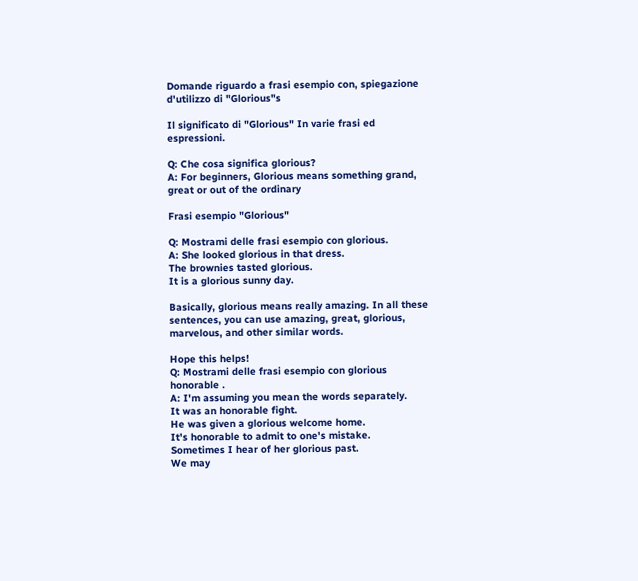Domande riguardo a frasi esempio con, spiegazione d'utilizzo di "Glorious"s

Il significato di "Glorious" In varie frasi ed espressioni.

Q: Che cosa significa glorious?
A: For beginners, Glorious means something grand, great or out of the ordinary

Frasi esempio "Glorious"

Q: Mostrami delle frasi esempio con glorious.
A: She looked glorious in that dress.
The brownies tasted glorious.
It is a glorious sunny day.

Basically, glorious means really amazing. In all these sentences, you can use amazing, great, glorious, marvelous, and other similar words.

Hope this helps!
Q: Mostrami delle frasi esempio con glorious honorable .
A: I'm assuming you mean the words separately.
It was an honorable fight.
He was given a glorious welcome home.
It's honorable to admit to one's mistake.
Sometimes I hear of her glorious past.
We may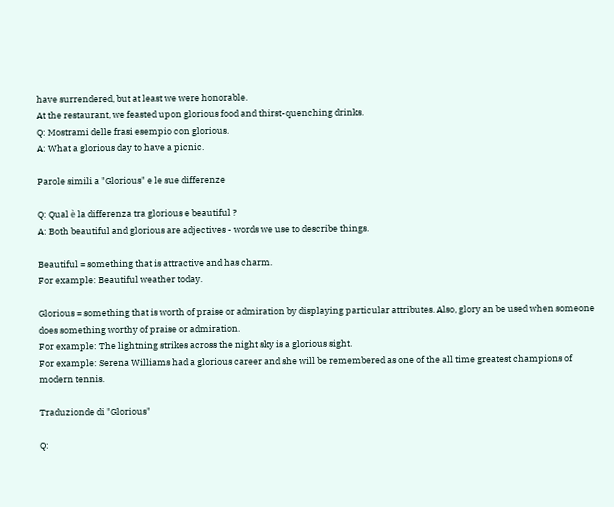have surrendered, but at least we were honorable.
At the restaurant, we feasted upon glorious food and thirst-quenching drinks.
Q: Mostrami delle frasi esempio con glorious.
A: What a glorious day to have a picnic.

Parole simili a "Glorious" e le sue differenze

Q: Qual è la differenza tra glorious e beautiful ?
A: Both beautiful and glorious are adjectives - words we use to describe things.

Beautiful = something that is attractive and has charm.
For example: Beautiful weather today.

Glorious = something that is worth of praise or admiration by displaying particular attributes. Also, glory an be used when someone does something worthy of praise or admiration.
For example: The lightning strikes across the night sky is a glorious sight.
For example: Serena Williams had a glorious career and she will be remembered as one of the all time greatest champions of modern tennis.

Traduzionde di "Glorious"

Q: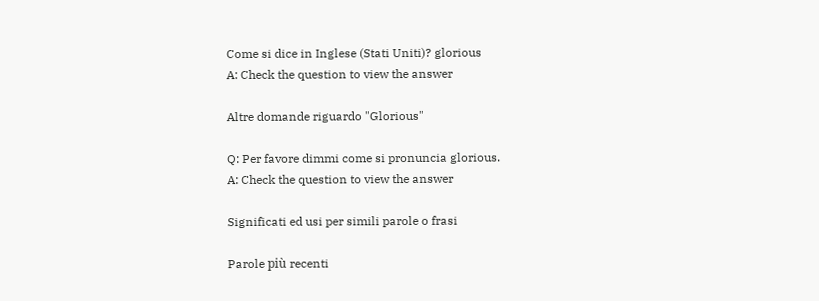Come si dice in Inglese (Stati Uniti)? glorious
A: Check the question to view the answer

Altre domande riguardo "Glorious"

Q: Per favore dimmi come si pronuncia glorious.
A: Check the question to view the answer

Significati ed usi per simili parole o frasi

Parole più recenti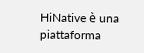HiNative è una piattaforma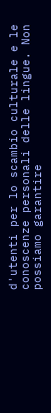d'utenti per lo scambio culturale e le conoscenze personali delle lingue. Non possiamo garantire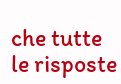che tutte le risposte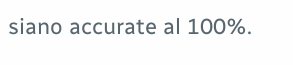siano accurate al 100%.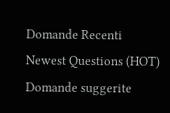Domande Recenti
Newest Questions (HOT)
Domande suggerite